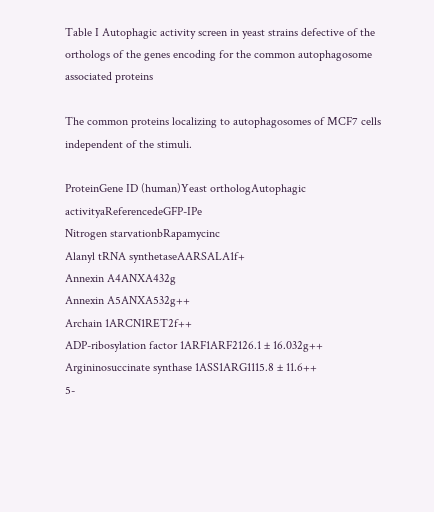Table I Autophagic activity screen in yeast strains defective of the orthologs of the genes encoding for the common autophagosome associated proteins

The common proteins localizing to autophagosomes of MCF7 cells independent of the stimuli.

ProteinGene ID (human)Yeast orthologAutophagic activityaReferencedeGFP-IPe
Nitrogen starvationbRapamycinc
Alanyl tRNA synthetaseAARSALA1f+
Annexin A4ANXA432g
Annexin A5ANXA532g++
Archain 1ARCN1RET2f++
ADP-ribosylation factor 1ARF1ARF2126.1 ± 16.032g++
Argininosuccinate synthase 1ASS1ARG1115.8 ± 11.6++
5-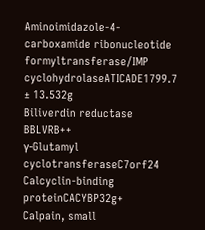Aminoimidazole-4-carboxamide ribonucleotide formyltransferase/IMP cyclohydrolaseATICADE1799.7 ± 13.532g
Biliverdin reductase BBLVRB++
γ-Glutamyl cyclotransferaseC7orf24
Calcyclin-binding proteinCACYBP32g+
Calpain, small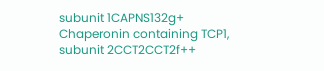subunit 1CAPNS132g+
Chaperonin containing TCP1, subunit 2CCT2CCT2f++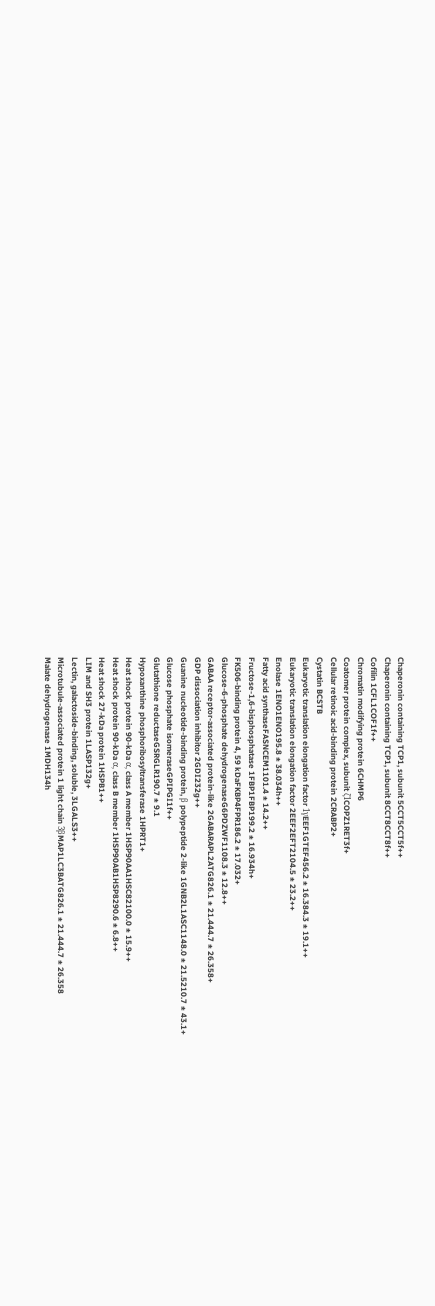Chaperonin containing TCP1, subunit 5CCT5CCT5f++
Chaperonin containing TCP1, subunit 8CCT8CCT8f++
Cofilin 1CFL1COF1f++
Chromatin modifying protein 6CHMP6
Coatomer protein complex, subunit ζ1COPZ1RET3f+
Cellular retinoic acid-binding protein 2CRABP2+
Cystatin BCSTB
Eukaryotic translation elongation factor 1γEEF1GTEF456.2 ± 16.384.3 ± 19.1++
Eukaryotic translation elongation factor 2EEF2EFT2104.5 ± 23.2++
Enolase 1ENO1ENO195.8 ± 38.034h++
Fatty acid synthaseFASNCEM1101.4 ± 14.2++
Fructose-1,6-bisphosphatase 1FBP1FBP199.2 ± 16.934h+
FK506-binding protein 4, 59 kDaFKBP4FPR186.2 ± 17.032+
Glucose-6-phosphate dehydrogenaseG6PDZWF1108.3 ± 12.8++
GABAA receptor-associated protein-like 2GABARAPL2ATG826.1 ± 21.444.7 ± 26.358+
GDP dissociation inhibitor 2GDI232g++
Guanine nucleotide-binding protein, β polypeptide 2-like 1GNB2L1ASC1148.0 ± 21.5210.7 ± 43.1+
Glucose phosphate isomeraseGPIPGI1f++
Glutathione reductaseGSRGLR190.7 ± 9.1
Hypoxanthine phosphoribosyltransferase 1HPRT1+
Heat shock protein 90-kDa α, class A member 1HSP90AA1HSC82100.0 ± 15.9++
Heat shock protein 90-kDa α, class B member 1HSP90AB1HSP8290.6 ± 6.8++
Heat shock 27-kDa protein 1HSPB1++
LIM and SH3 protein 1LASP132g+
Lectin, galactoside-binding, soluble, 3LGALS3++
Microtubule-associated protein 1 light chain 3βMAP1LC3BATG826.1 ± 21.444.7 ± 26.358
Malate dehydrogenase 1MDH134h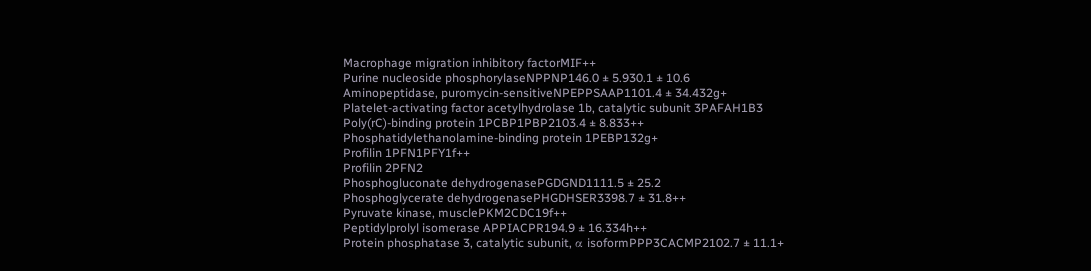Macrophage migration inhibitory factorMIF++
Purine nucleoside phosphorylaseNPPNP146.0 ± 5.930.1 ± 10.6
Aminopeptidase, puromycin-sensitiveNPEPPSAAP1101.4 ± 34.432g+
Platelet-activating factor acetylhydrolase 1b, catalytic subunit 3PAFAH1B3
Poly(rC)-binding protein 1PCBP1PBP2103.4 ± 8.833++
Phosphatidylethanolamine-binding protein 1PEBP132g+
Profilin 1PFN1PFY1f++
Profilin 2PFN2
Phosphogluconate dehydrogenasePGDGND1111.5 ± 25.2
Phosphoglycerate dehydrogenasePHGDHSER3398.7 ± 31.8++
Pyruvate kinase, musclePKM2CDC19f++
Peptidylprolyl isomerase APPIACPR194.9 ± 16.334h++
Protein phosphatase 3, catalytic subunit, α isoformPPP3CACMP2102.7 ± 11.1+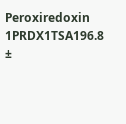Peroxiredoxin 1PRDX1TSA196.8 ±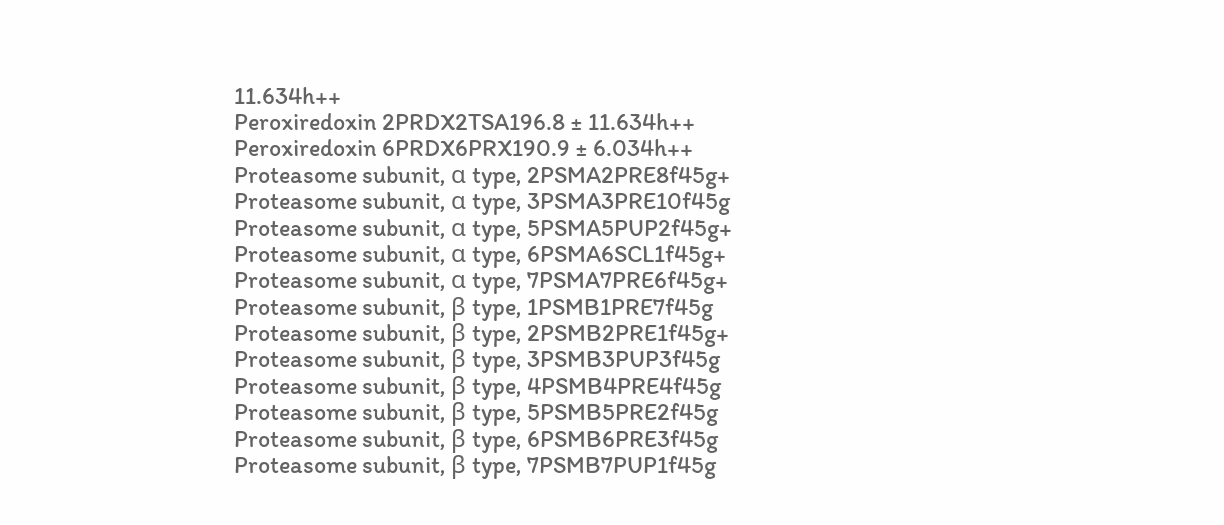11.634h++
Peroxiredoxin 2PRDX2TSA196.8 ± 11.634h++
Peroxiredoxin 6PRDX6PRX190.9 ± 6.034h++
Proteasome subunit, α type, 2PSMA2PRE8f45g+
Proteasome subunit, α type, 3PSMA3PRE10f45g
Proteasome subunit, α type, 5PSMA5PUP2f45g+
Proteasome subunit, α type, 6PSMA6SCL1f45g+
Proteasome subunit, α type, 7PSMA7PRE6f45g+
Proteasome subunit, β type, 1PSMB1PRE7f45g
Proteasome subunit, β type, 2PSMB2PRE1f45g+
Proteasome subunit, β type, 3PSMB3PUP3f45g
Proteasome subunit, β type, 4PSMB4PRE4f45g
Proteasome subunit, β type, 5PSMB5PRE2f45g
Proteasome subunit, β type, 6PSMB6PRE3f45g
Proteasome subunit, β type, 7PSMB7PUP1f45g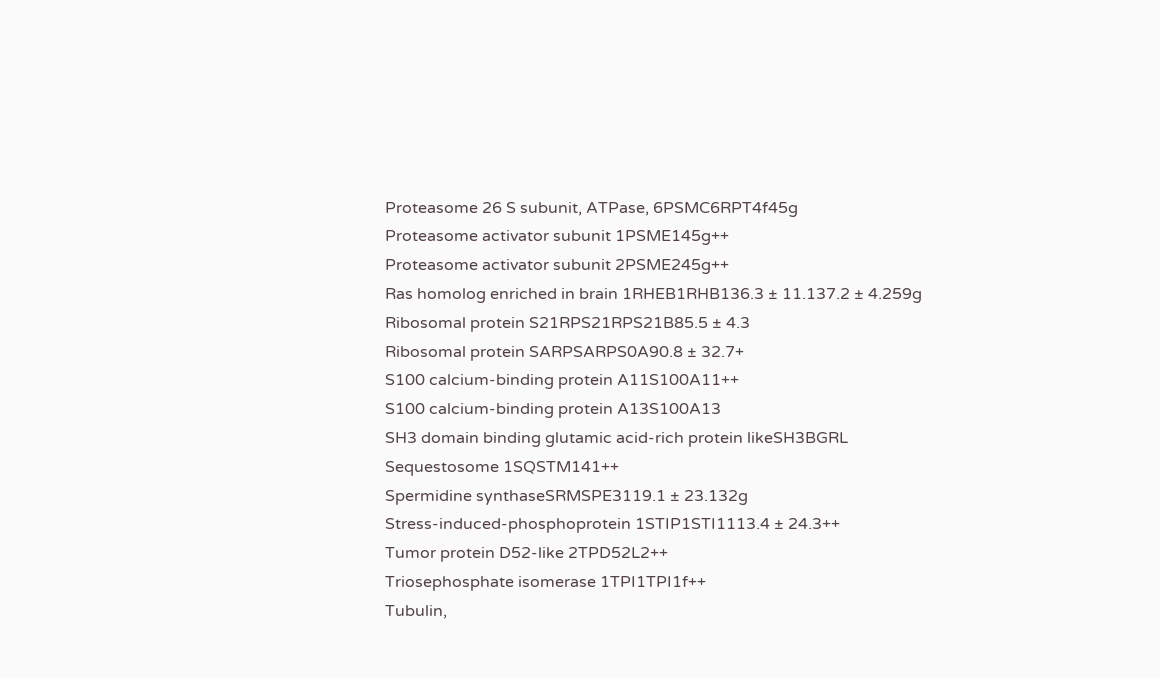Proteasome 26 S subunit, ATPase, 6PSMC6RPT4f45g
Proteasome activator subunit 1PSME145g++
Proteasome activator subunit 2PSME245g++
Ras homolog enriched in brain 1RHEB1RHB136.3 ± 11.137.2 ± 4.259g
Ribosomal protein S21RPS21RPS21B85.5 ± 4.3
Ribosomal protein SARPSARPS0A90.8 ± 32.7+
S100 calcium-binding protein A11S100A11++
S100 calcium-binding protein A13S100A13
SH3 domain binding glutamic acid-rich protein likeSH3BGRL
Sequestosome 1SQSTM141++
Spermidine synthaseSRMSPE3119.1 ± 23.132g
Stress-induced-phosphoprotein 1STIP1STI1113.4 ± 24.3++
Tumor protein D52-like 2TPD52L2++
Triosephosphate isomerase 1TPI1TPI1f++
Tubulin,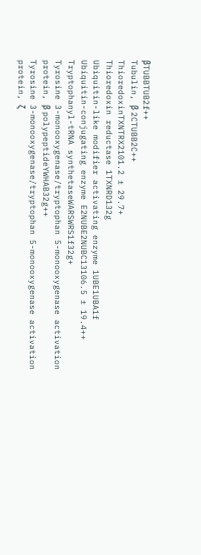βTUBBTUB2f++
Tubulin, β 2CTUBB2C++
ThioredoxinTXNTRX2101.2 ± 29.7+
Thioredoxin reductase 1TXNRD132g
Ubiquitin-like modifier activating enzyme 1UBE1UBA1f
Ubiquitin-conjugating enzyme E2NUBE2NUBC13106.5 ± 19.4++
Tryptophanyl-tRNA synthetaseWARSWRS1f32g+
Tyrosine 3-monooxygenase/tryptophan 5-monooxygenase activation protein, β polypeptideYWHAB32g++
Tyrosine 3-monooxygenase/tryptophan 5-monooxygenase activation protein, ζ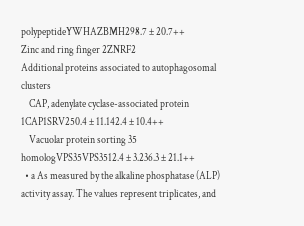polypeptideYWHAZBMH298.7 ± 20.7++
Zinc and ring finger 2ZNRF2
Additional proteins associated to autophagosomal clusters
    CAP, adenylate cyclase-associated protein 1CAP1SRV250.4 ± 11.142.4 ± 10.4++
    Vacuolar protein sorting 35 homologVPS35VPS3512.4 ± 3.236.3 ± 21.1++
  • a As measured by the alkaline phosphatase (ALP) activity assay. The values represent triplicates, and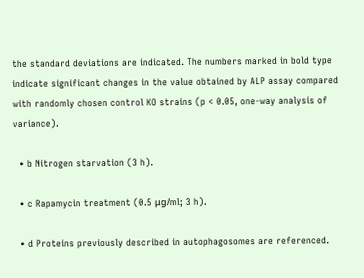the standard deviations are indicated. The numbers marked in bold type indicate significant changes in the value obtained by ALP assay compared with randomly chosen control KO strains (p < 0.05, one-way analysis of variance).

  • b Nitrogen starvation (3 h).

  • c Rapamycin treatment (0.5 μg/ml; 3 h).

  • d Proteins previously described in autophagosomes are referenced.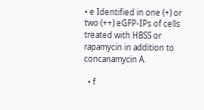• e Identified in one (+) or two (++) eGFP-IPs of cells treated with HBSS or rapamycin in addition to concanamycin A.

  • f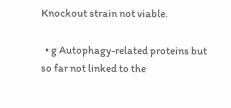Knockout strain not viable.

  • g Autophagy-related proteins but so far not linked to the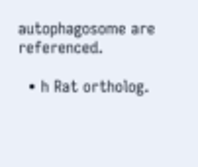autophagosome are referenced.

  • h Rat ortholog.